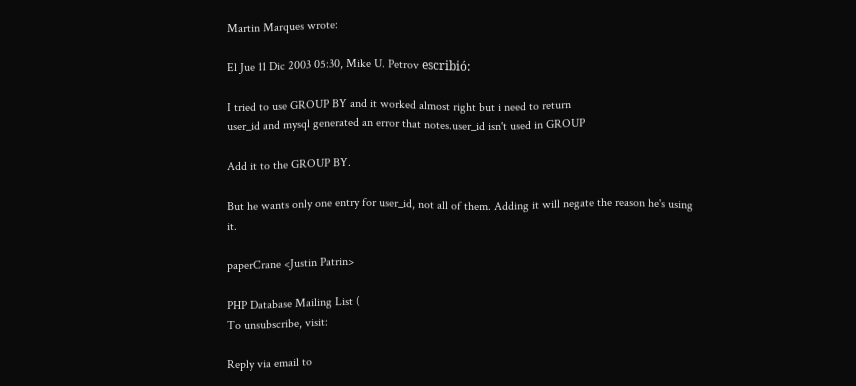Martin Marques wrote:

El Jue 11 Dic 2003 05:30, Mike U. Petrov escribió:

I tried to use GROUP BY and it worked almost right but i need to return
user_id and mysql generated an error that notes.user_id isn't used in GROUP

Add it to the GROUP BY.

But he wants only one entry for user_id, not all of them. Adding it will negate the reason he's using it.

paperCrane <Justin Patrin>

PHP Database Mailing List (
To unsubscribe, visit:

Reply via email to